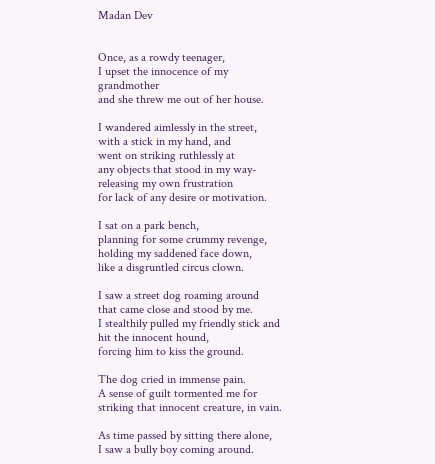Madan Dev


Once, as a rowdy teenager,
I upset the innocence of my grandmother
and she threw me out of her house.

I wandered aimlessly in the street,
with a stick in my hand, and
went on striking ruthlessly at
any objects that stood in my way-
releasing my own frustration
for lack of any desire or motivation.

I sat on a park bench,
planning for some crummy revenge,
holding my saddened face down,
like a disgruntled circus clown.

I saw a street dog roaming around
that came close and stood by me.
I stealthily pulled my friendly stick and
hit the innocent hound,
forcing him to kiss the ground.

The dog cried in immense pain.
A sense of guilt tormented me for
striking that innocent creature, in vain.

As time passed by sitting there alone,
I saw a bully boy coming around.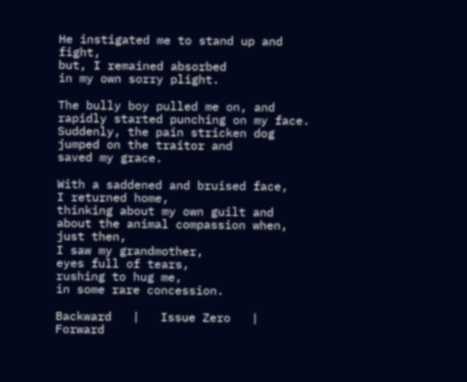He instigated me to stand up and fight,
but, I remained absorbed
in my own sorry plight.

The bully boy pulled me on, and
rapidly started punching on my face.
Suddenly, the pain stricken dog
jumped on the traitor and
saved my grace.

With a saddened and bruised face,
I returned home,
thinking about my own guilt and
about the animal compassion when,
just then,
I saw my grandmother,
eyes full of tears,
rushing to hug me,
in some rare concession.

Backward   |   Issue Zero   |   Forward